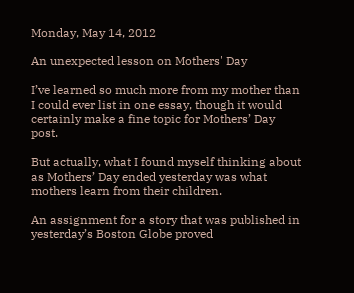Monday, May 14, 2012

An unexpected lesson on Mothers' Day

I’ve learned so much more from my mother than I could ever list in one essay, though it would certainly make a fine topic for Mothers’ Day post.

But actually, what I found myself thinking about as Mothers’ Day ended yesterday was what mothers learn from their children.

An assignment for a story that was published in yesterday’s Boston Globe proved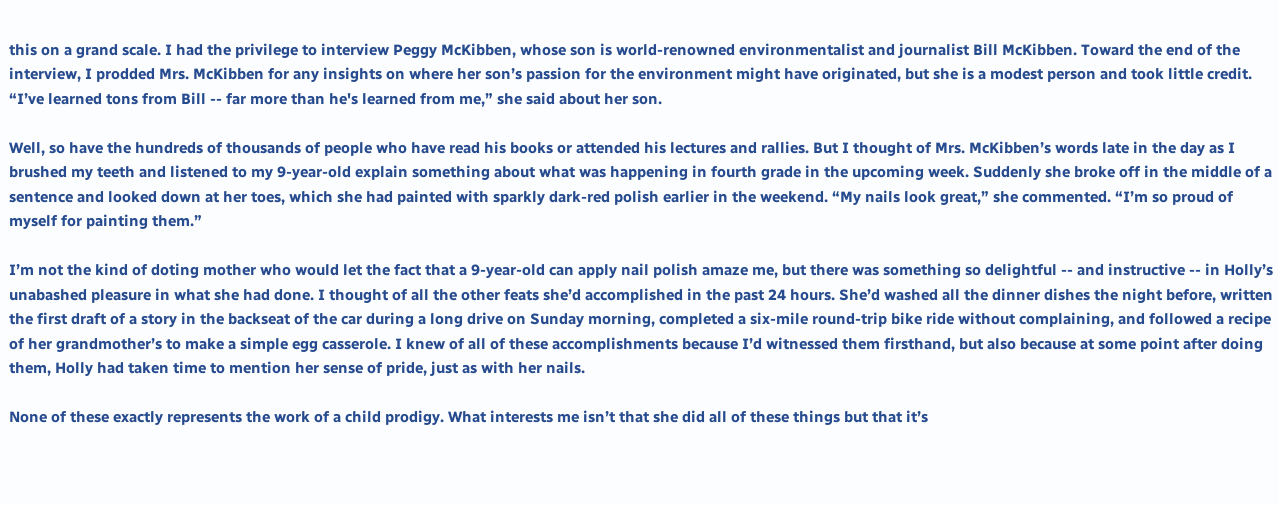this on a grand scale. I had the privilege to interview Peggy McKibben, whose son is world-renowned environmentalist and journalist Bill McKibben. Toward the end of the interview, I prodded Mrs. McKibben for any insights on where her son’s passion for the environment might have originated, but she is a modest person and took little credit. “I’ve learned tons from Bill -- far more than he's learned from me,” she said about her son.

Well, so have the hundreds of thousands of people who have read his books or attended his lectures and rallies. But I thought of Mrs. McKibben’s words late in the day as I brushed my teeth and listened to my 9-year-old explain something about what was happening in fourth grade in the upcoming week. Suddenly she broke off in the middle of a sentence and looked down at her toes, which she had painted with sparkly dark-red polish earlier in the weekend. “My nails look great,” she commented. “I’m so proud of myself for painting them.”

I’m not the kind of doting mother who would let the fact that a 9-year-old can apply nail polish amaze me, but there was something so delightful -- and instructive -- in Holly’s unabashed pleasure in what she had done. I thought of all the other feats she’d accomplished in the past 24 hours. She’d washed all the dinner dishes the night before, written the first draft of a story in the backseat of the car during a long drive on Sunday morning, completed a six-mile round-trip bike ride without complaining, and followed a recipe of her grandmother’s to make a simple egg casserole. I knew of all of these accomplishments because I’d witnessed them firsthand, but also because at some point after doing them, Holly had taken time to mention her sense of pride, just as with her nails.

None of these exactly represents the work of a child prodigy. What interests me isn’t that she did all of these things but that it’s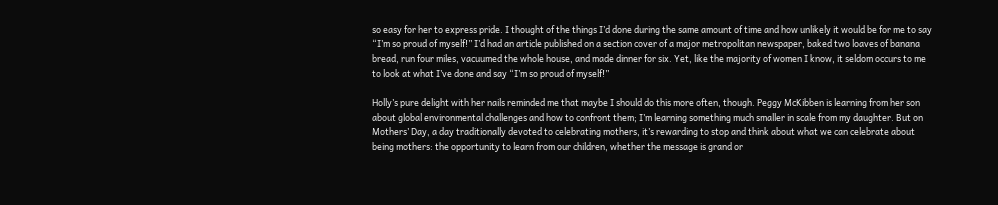so easy for her to express pride. I thought of the things I’d done during the same amount of time and how unlikely it would be for me to say “I’m so proud of myself!” I’d had an article published on a section cover of a major metropolitan newspaper, baked two loaves of banana bread, run four miles, vacuumed the whole house, and made dinner for six. Yet, like the majority of women I know, it seldom occurs to me to look at what I’ve done and say “I’m so proud of myself!”

Holly’s pure delight with her nails reminded me that maybe I should do this more often, though. Peggy McKibben is learning from her son about global environmental challenges and how to confront them; I’m learning something much smaller in scale from my daughter. But on Mothers’ Day, a day traditionally devoted to celebrating mothers, it’s rewarding to stop and think about what we can celebrate about being mothers: the opportunity to learn from our children, whether the message is grand or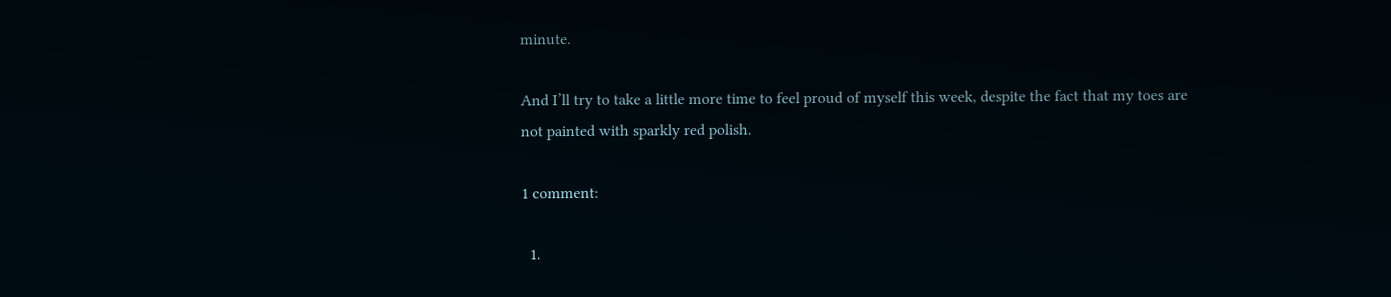minute.

And I’ll try to take a little more time to feel proud of myself this week, despite the fact that my toes are not painted with sparkly red polish.

1 comment:

  1.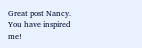Great post Nancy. You have inspired me!